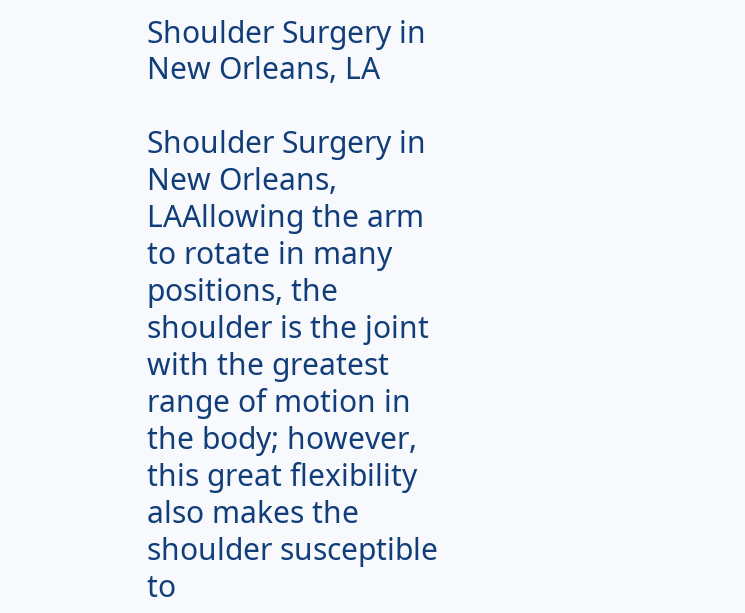Shoulder Surgery in New Orleans, LA

Shoulder Surgery in New Orleans, LAAllowing the arm to rotate in many positions, the shoulder is the joint with the greatest range of motion in the body; however, this great flexibility also makes the shoulder susceptible to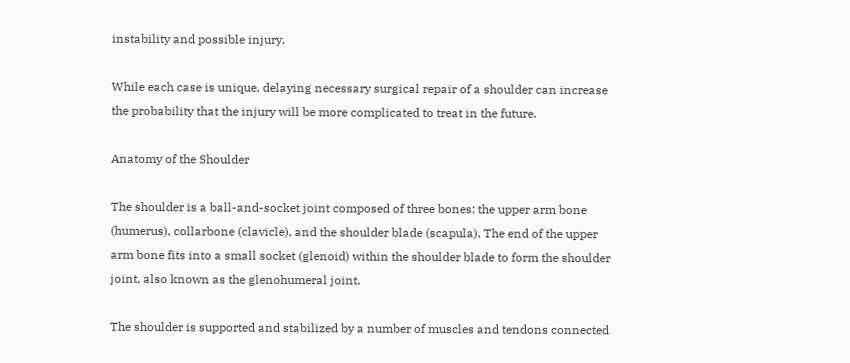instability and possible injury.

While each case is unique, delaying necessary surgical repair of a shoulder can increase the probability that the injury will be more complicated to treat in the future.

Anatomy of the Shoulder

The shoulder is a ball-and-socket joint composed of three bones: the upper arm bone (humerus), collarbone (clavicle), and the shoulder blade (scapula). The end of the upper arm bone fits into a small socket (glenoid) within the shoulder blade to form the shoulder joint, also known as the glenohumeral joint.

The shoulder is supported and stabilized by a number of muscles and tendons connected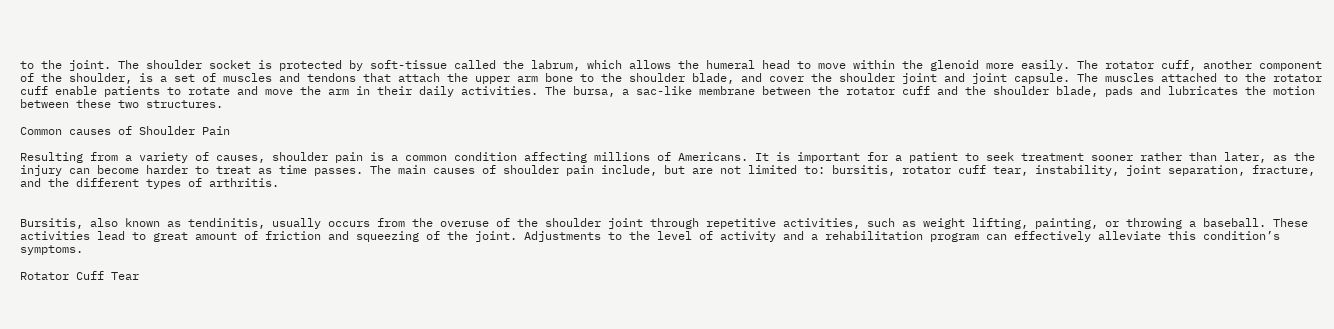to the joint. The shoulder socket is protected by soft-tissue called the labrum, which allows the humeral head to move within the glenoid more easily. The rotator cuff, another component of the shoulder, is a set of muscles and tendons that attach the upper arm bone to the shoulder blade, and cover the shoulder joint and joint capsule. The muscles attached to the rotator cuff enable patients to rotate and move the arm in their daily activities. The bursa, a sac-like membrane between the rotator cuff and the shoulder blade, pads and lubricates the motion between these two structures.

Common causes of Shoulder Pain

Resulting from a variety of causes, shoulder pain is a common condition affecting millions of Americans. It is important for a patient to seek treatment sooner rather than later, as the injury can become harder to treat as time passes. The main causes of shoulder pain include, but are not limited to: bursitis, rotator cuff tear, instability, joint separation, fracture, and the different types of arthritis.


Bursitis, also known as tendinitis, usually occurs from the overuse of the shoulder joint through repetitive activities, such as weight lifting, painting, or throwing a baseball. These activities lead to great amount of friction and squeezing of the joint. Adjustments to the level of activity and a rehabilitation program can effectively alleviate this condition’s symptoms.

Rotator Cuff Tear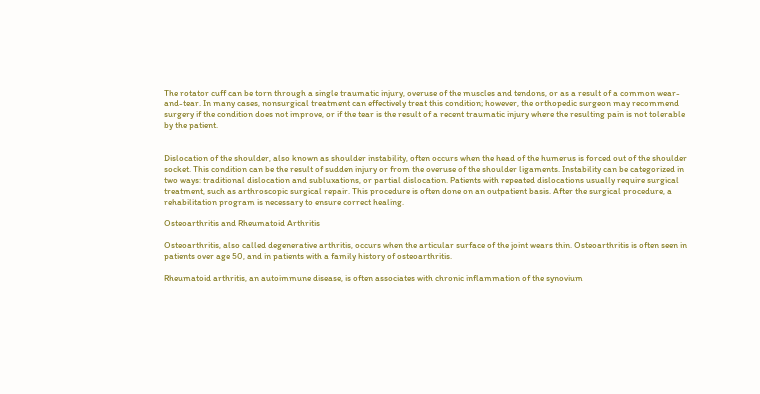The rotator cuff can be torn through a single traumatic injury, overuse of the muscles and tendons, or as a result of a common wear-and-tear. In many cases, nonsurgical treatment can effectively treat this condition; however, the orthopedic surgeon may recommend surgery if the condition does not improve, or if the tear is the result of a recent traumatic injury where the resulting pain is not tolerable by the patient.


Dislocation of the shoulder, also known as shoulder instability, often occurs when the head of the humerus is forced out of the shoulder socket. This condition can be the result of sudden injury or from the overuse of the shoulder ligaments. Instability can be categorized in two ways: traditional dislocation and subluxations, or partial dislocation. Patients with repeated dislocations usually require surgical treatment, such as arthroscopic surgical repair. This procedure is often done on an outpatient basis. After the surgical procedure, a rehabilitation program is necessary to ensure correct healing.

Osteoarthritis and Rheumatoid Arthritis

Osteoarthritis, also called degenerative arthritis, occurs when the articular surface of the joint wears thin. Osteoarthritis is often seen in patients over age 50, and in patients with a family history of osteoarthritis.

Rheumatoid arthritis, an autoimmune disease, is often associates with chronic inflammation of the synovium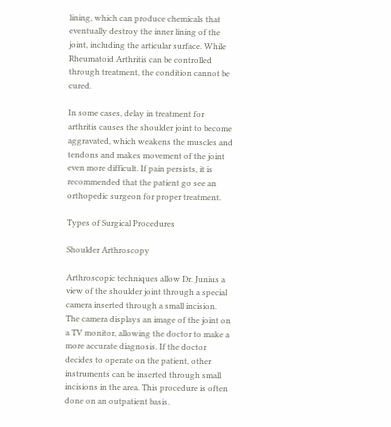lining, which can produce chemicals that eventually destroy the inner lining of the joint, including the articular surface. While Rheumatoid Arthritis can be controlled through treatment, the condition cannot be cured.

In some cases, delay in treatment for arthritis causes the shoulder joint to become aggravated, which weakens the muscles and tendons and makes movement of the joint even more difficult. If pain persists, it is recommended that the patient go see an orthopedic surgeon for proper treatment.

Types of Surgical Procedures

Shoulder Arthroscopy

Arthroscopic techniques allow Dr. Junius a view of the shoulder joint through a special camera inserted through a small incision. The camera displays an image of the joint on a TV monitor, allowing the doctor to make a more accurate diagnosis. If the doctor decides to operate on the patient, other instruments can be inserted through small incisions in the area. This procedure is often done on an outpatient basis.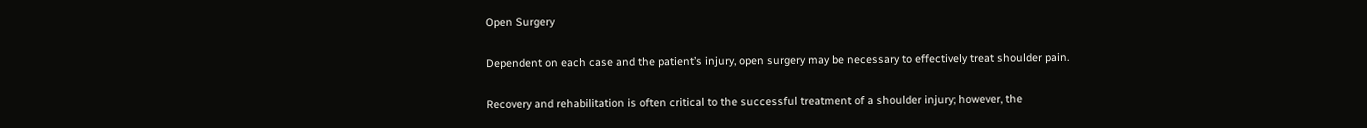Open Surgery

Dependent on each case and the patient’s injury, open surgery may be necessary to effectively treat shoulder pain.

Recovery and rehabilitation is often critical to the successful treatment of a shoulder injury; however, the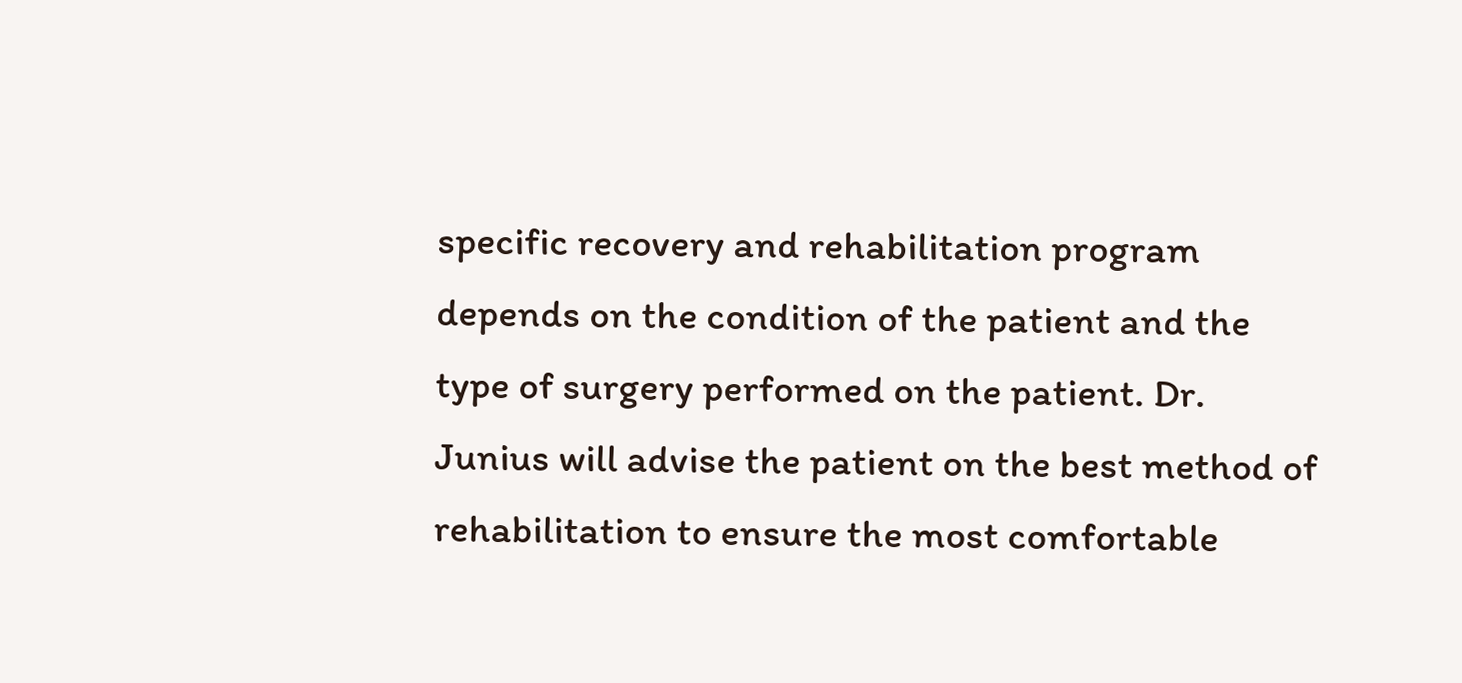specific recovery and rehabilitation program depends on the condition of the patient and the type of surgery performed on the patient. Dr. Junius will advise the patient on the best method of rehabilitation to ensure the most comfortable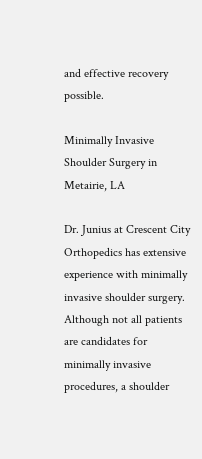and effective recovery possible.

Minimally Invasive Shoulder Surgery in Metairie, LA

Dr. Junius at Crescent City Orthopedics has extensive experience with minimally invasive shoulder surgery. Although not all patients are candidates for minimally invasive procedures, a shoulder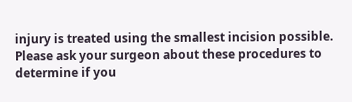injury is treated using the smallest incision possible. Please ask your surgeon about these procedures to determine if you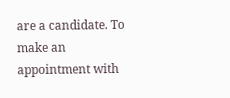are a candidate. To make an appointment with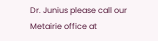Dr. Junius please call our Metairie office at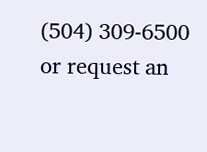(504) 309-6500 or request an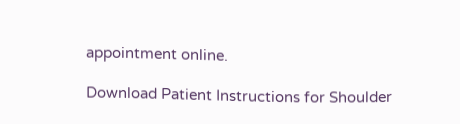appointment online.

Download Patient Instructions for Shoulder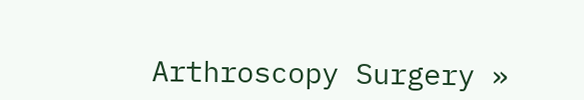Arthroscopy Surgery »